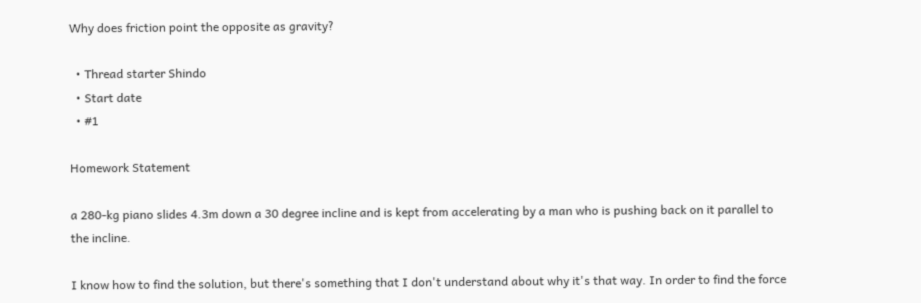Why does friction point the opposite as gravity?

  • Thread starter Shindo
  • Start date
  • #1

Homework Statement

a 280-kg piano slides 4.3m down a 30 degree incline and is kept from accelerating by a man who is pushing back on it parallel to the incline.

I know how to find the solution, but there's something that I don't understand about why it's that way. In order to find the force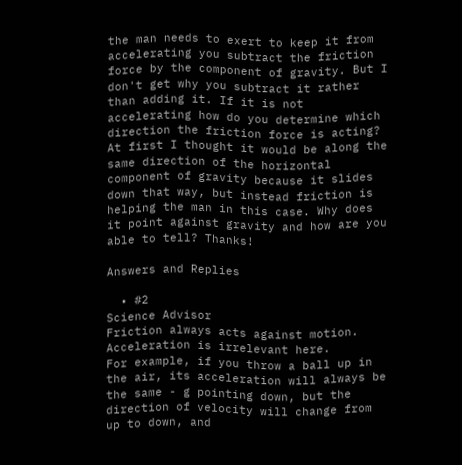the man needs to exert to keep it from accelerating you subtract the friction force by the component of gravity. But I don't get why you subtract it rather than adding it. If it is not accelerating how do you determine which direction the friction force is acting? At first I thought it would be along the same direction of the horizontal component of gravity because it slides down that way, but instead friction is helping the man in this case. Why does it point against gravity and how are you able to tell? Thanks!

Answers and Replies

  • #2
Science Advisor
Friction always acts against motion. Acceleration is irrelevant here.
For example, if you throw a ball up in the air, its acceleration will always be the same - g pointing down, but the direction of velocity will change from up to down, and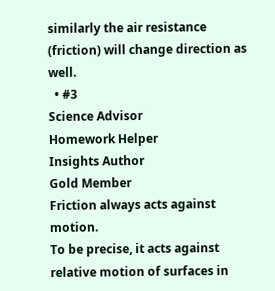similarly the air resistance (friction) will change direction as well.
  • #3
Science Advisor
Homework Helper
Insights Author
Gold Member
Friction always acts against motion.
To be precise, it acts against relative motion of surfaces in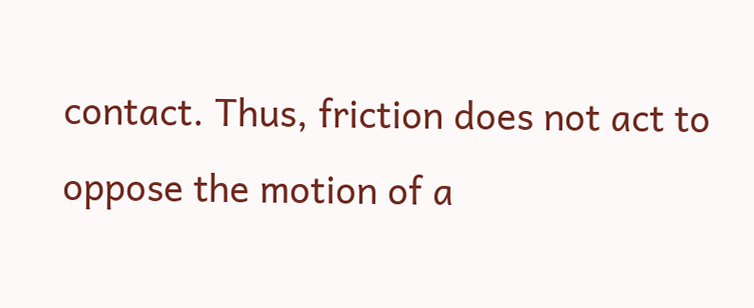contact. Thus, friction does not act to oppose the motion of a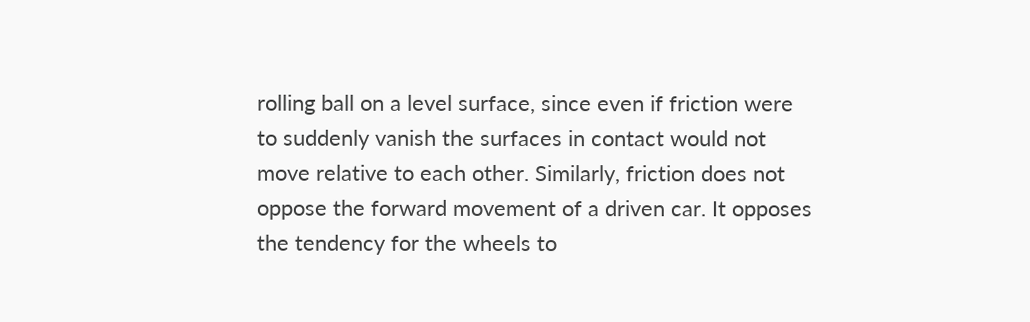rolling ball on a level surface, since even if friction were to suddenly vanish the surfaces in contact would not move relative to each other. Similarly, friction does not oppose the forward movement of a driven car. It opposes the tendency for the wheels to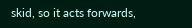skid, so it acts forwards,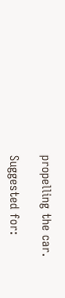propelling the car.

Suggested for: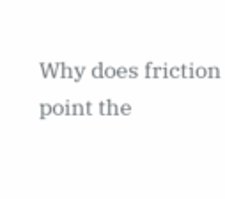Why does friction point the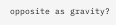opposite as gravity?